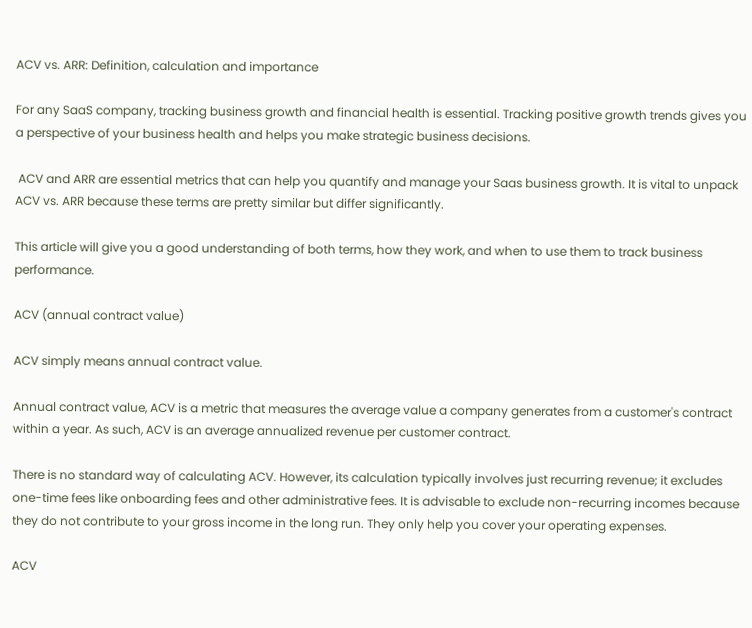ACV vs. ARR: Definition, calculation and importance

For any SaaS company, tracking business growth and financial health is essential. Tracking positive growth trends gives you a perspective of your business health and helps you make strategic business decisions.

 ACV and ARR are essential metrics that can help you quantify and manage your Saas business growth. It is vital to unpack ACV vs. ARR because these terms are pretty similar but differ significantly.

This article will give you a good understanding of both terms, how they work, and when to use them to track business performance.

ACV (annual contract value)

ACV simply means annual contract value.

Annual contract value, ACV is a metric that measures the average value a company generates from a customer's contract within a year. As such, ACV is an average annualized revenue per customer contract.

There is no standard way of calculating ACV. However, its calculation typically involves just recurring revenue; it excludes one-time fees like onboarding fees and other administrative fees. It is advisable to exclude non-recurring incomes because they do not contribute to your gross income in the long run. They only help you cover your operating expenses.

ACV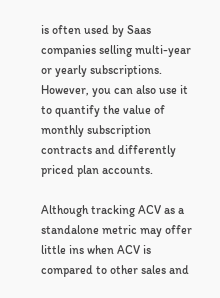is often used by Saas companies selling multi-year or yearly subscriptions. However, you can also use it to quantify the value of monthly subscription contracts and differently priced plan accounts.

Although tracking ACV as a standalone metric may offer little ins when ACV is compared to other sales and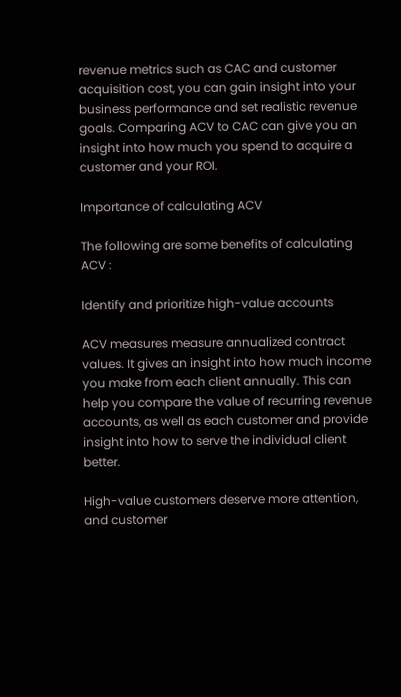revenue metrics such as CAC and customer acquisition cost, you can gain insight into your business performance and set realistic revenue goals. Comparing ACV to CAC can give you an insight into how much you spend to acquire a customer and your ROI.

Importance of calculating ACV

The following are some benefits of calculating ACV :

Identify and prioritize high-value accounts

ACV measures measure annualized contract values. It gives an insight into how much income you make from each client annually. This can help you compare the value of recurring revenue accounts, as well as each customer and provide insight into how to serve the individual client better.

High-value customers deserve more attention, and customer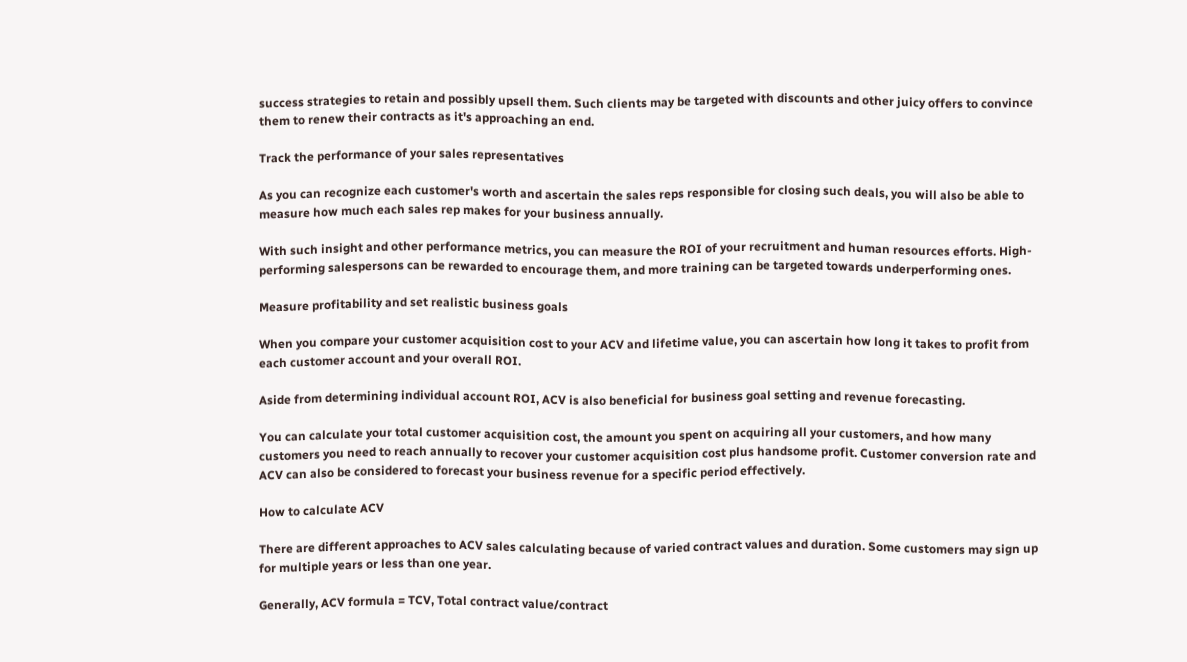success strategies to retain and possibly upsell them. Such clients may be targeted with discounts and other juicy offers to convince them to renew their contracts as it's approaching an end.

Track the performance of your sales representatives

As you can recognize each customer's worth and ascertain the sales reps responsible for closing such deals, you will also be able to measure how much each sales rep makes for your business annually.

With such insight and other performance metrics, you can measure the ROI of your recruitment and human resources efforts. High-performing salespersons can be rewarded to encourage them, and more training can be targeted towards underperforming ones.

Measure profitability and set realistic business goals

When you compare your customer acquisition cost to your ACV and lifetime value, you can ascertain how long it takes to profit from each customer account and your overall ROI.

Aside from determining individual account ROI, ACV is also beneficial for business goal setting and revenue forecasting.

You can calculate your total customer acquisition cost, the amount you spent on acquiring all your customers, and how many customers you need to reach annually to recover your customer acquisition cost plus handsome profit. Customer conversion rate and ACV can also be considered to forecast your business revenue for a specific period effectively.

How to calculate ACV

There are different approaches to ACV sales calculating because of varied contract values and duration. Some customers may sign up for multiple years or less than one year.

Generally, ACV formula = TCV, Total contract value/contract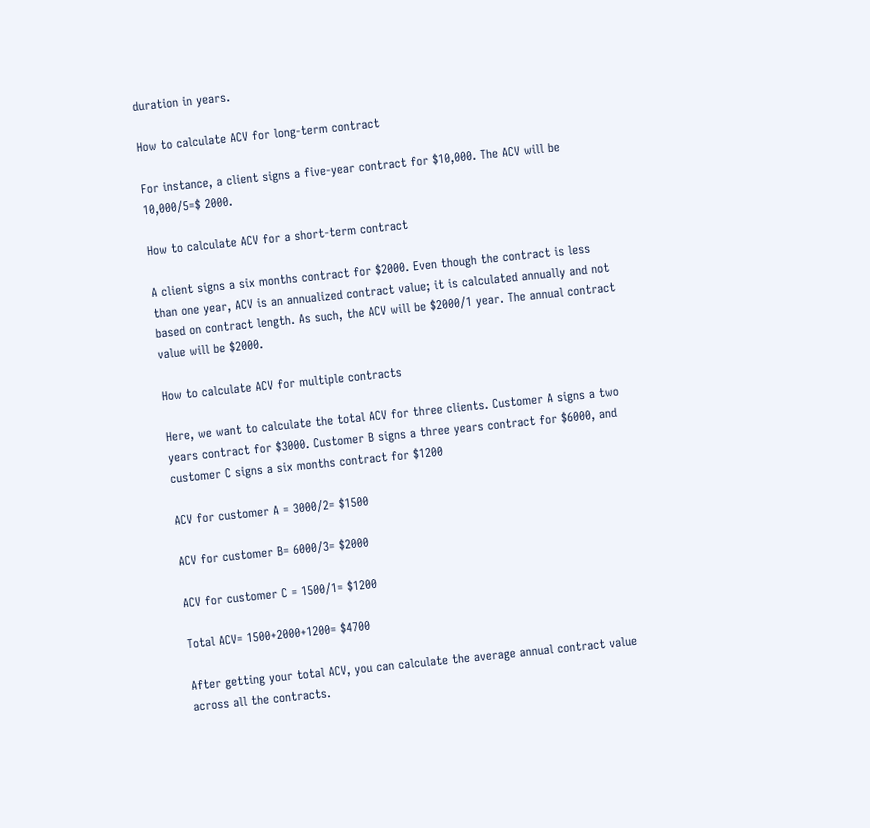duration in years.

How to calculate ACV for long-term contract

For instance, a client signs a five-year contract for $10,000. The ACV will be 10,000/5=$ 2000.

How to calculate ACV for a short-term contract

A client signs a six months contract for $2000. Even though the contract is less than one year, ACV is an annualized contract value; it is calculated annually and not based on contract length. As such, the ACV will be $2000/1 year. The annual contract value will be $2000.

How to calculate ACV for multiple contracts

Here, we want to calculate the total ACV for three clients. Customer A signs a two years contract for $3000. Customer B signs a three years contract for $6000, and customer C signs a six months contract for $1200

ACV for customer A = 3000/2= $1500

ACV for customer B= 6000/3= $2000

ACV for customer C = 1500/1= $1200

Total ACV= 1500+2000+1200= $4700

After getting your total ACV, you can calculate the average annual contract value across all the contracts.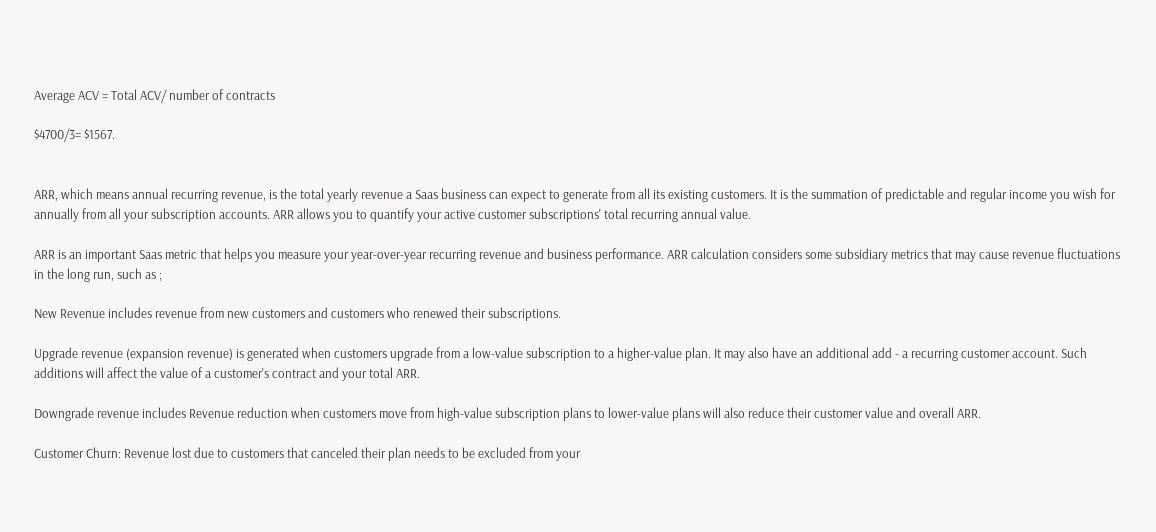Average ACV = Total ACV/ number of contracts

$4700/3= $1567.


ARR, which means annual recurring revenue, is the total yearly revenue a Saas business can expect to generate from all its existing customers. It is the summation of predictable and regular income you wish for annually from all your subscription accounts. ARR allows you to quantify your active customer subscriptions' total recurring annual value.

ARR is an important Saas metric that helps you measure your year-over-year recurring revenue and business performance. ARR calculation considers some subsidiary metrics that may cause revenue fluctuations in the long run, such as ;

New Revenue includes revenue from new customers and customers who renewed their subscriptions.

Upgrade revenue (expansion revenue) is generated when customers upgrade from a low-value subscription to a higher-value plan. It may also have an additional add - a recurring customer account. Such additions will affect the value of a customer's contract and your total ARR.

Downgrade revenue includes Revenue reduction when customers move from high-value subscription plans to lower-value plans will also reduce their customer value and overall ARR.

Customer Churn: Revenue lost due to customers that canceled their plan needs to be excluded from your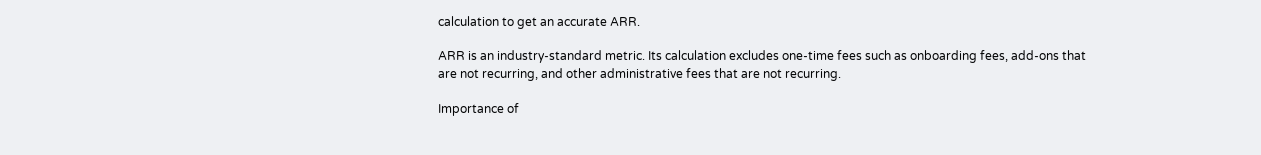calculation to get an accurate ARR.

ARR is an industry-standard metric. Its calculation excludes one-time fees such as onboarding fees, add-ons that are not recurring, and other administrative fees that are not recurring.

Importance of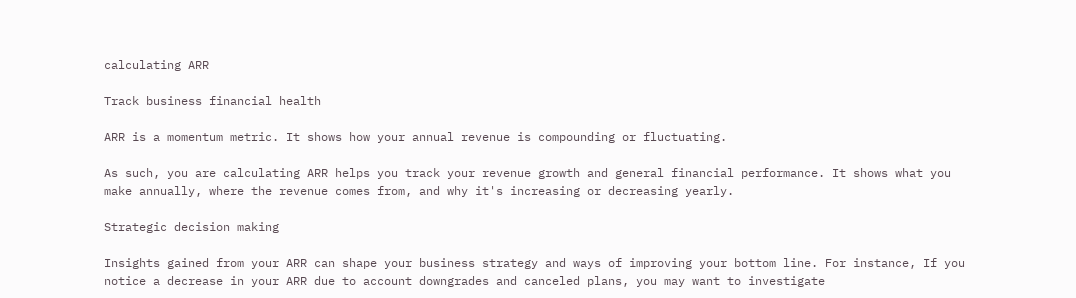calculating ARR

Track business financial health

ARR is a momentum metric. It shows how your annual revenue is compounding or fluctuating.

As such, you are calculating ARR helps you track your revenue growth and general financial performance. It shows what you make annually, where the revenue comes from, and why it's increasing or decreasing yearly.

Strategic decision making

Insights gained from your ARR can shape your business strategy and ways of improving your bottom line. For instance, If you notice a decrease in your ARR due to account downgrades and canceled plans, you may want to investigate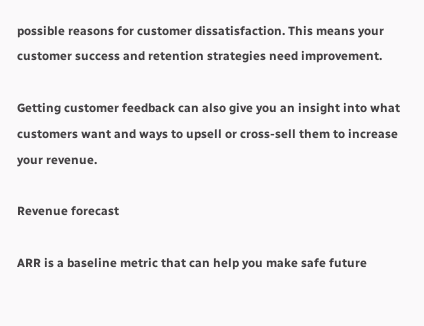possible reasons for customer dissatisfaction. This means your customer success and retention strategies need improvement.

Getting customer feedback can also give you an insight into what customers want and ways to upsell or cross-sell them to increase your revenue.

Revenue forecast

ARR is a baseline metric that can help you make safe future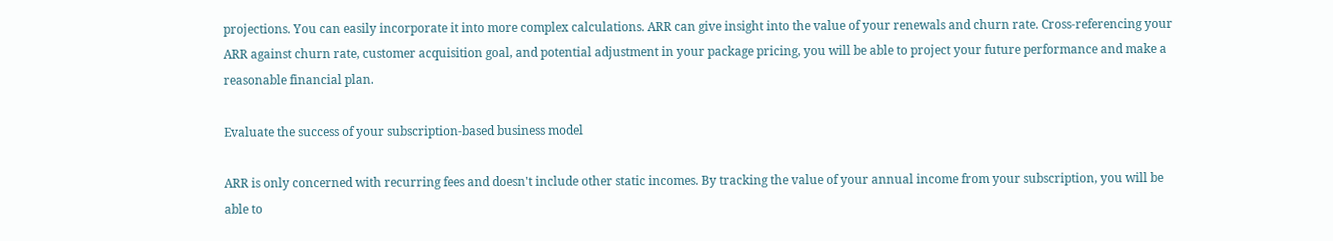projections. You can easily incorporate it into more complex calculations. ARR can give insight into the value of your renewals and churn rate. Cross-referencing your ARR against churn rate, customer acquisition goal, and potential adjustment in your package pricing, you will be able to project your future performance and make a reasonable financial plan.

Evaluate the success of your subscription-based business model

ARR is only concerned with recurring fees and doesn't include other static incomes. By tracking the value of your annual income from your subscription, you will be able to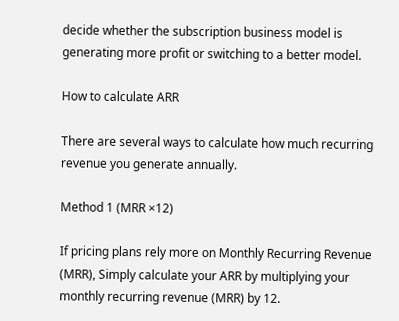decide whether the subscription business model is generating more profit or switching to a better model.

How to calculate ARR

There are several ways to calculate how much recurring revenue you generate annually.

Method 1 (MRR ×12)

If pricing plans rely more on Monthly Recurring Revenue (MRR), Simply calculate your ARR by multiplying your monthly recurring revenue (MRR) by 12.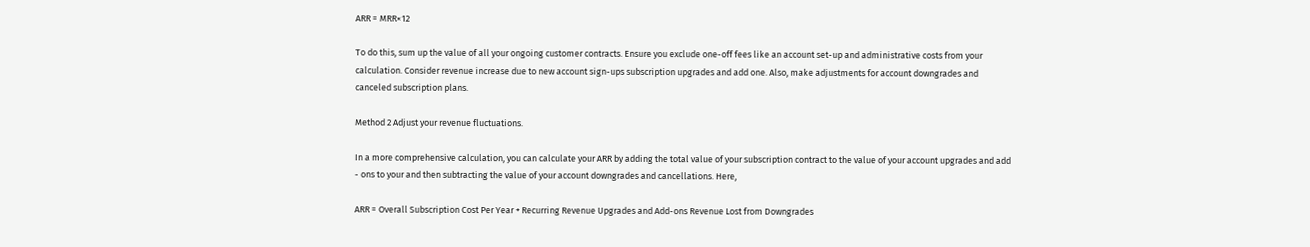ARR = MRR×12

To do this, sum up the value of all your ongoing customer contracts. Ensure you exclude one-off fees like an account set-up and administrative costs from your calculation. Consider revenue increase due to new account sign-ups subscription upgrades and add one. Also, make adjustments for account downgrades and canceled subscription plans.

Method 2 Adjust your revenue fluctuations.

In a more comprehensive calculation, you can calculate your ARR by adding the total value of your subscription contract to the value of your account upgrades and add - ons to your and then subtracting the value of your account downgrades and cancellations. Here,

ARR = Overall Subscription Cost Per Year + Recurring Revenue Upgrades and Add-ons Revenue Lost from Downgrades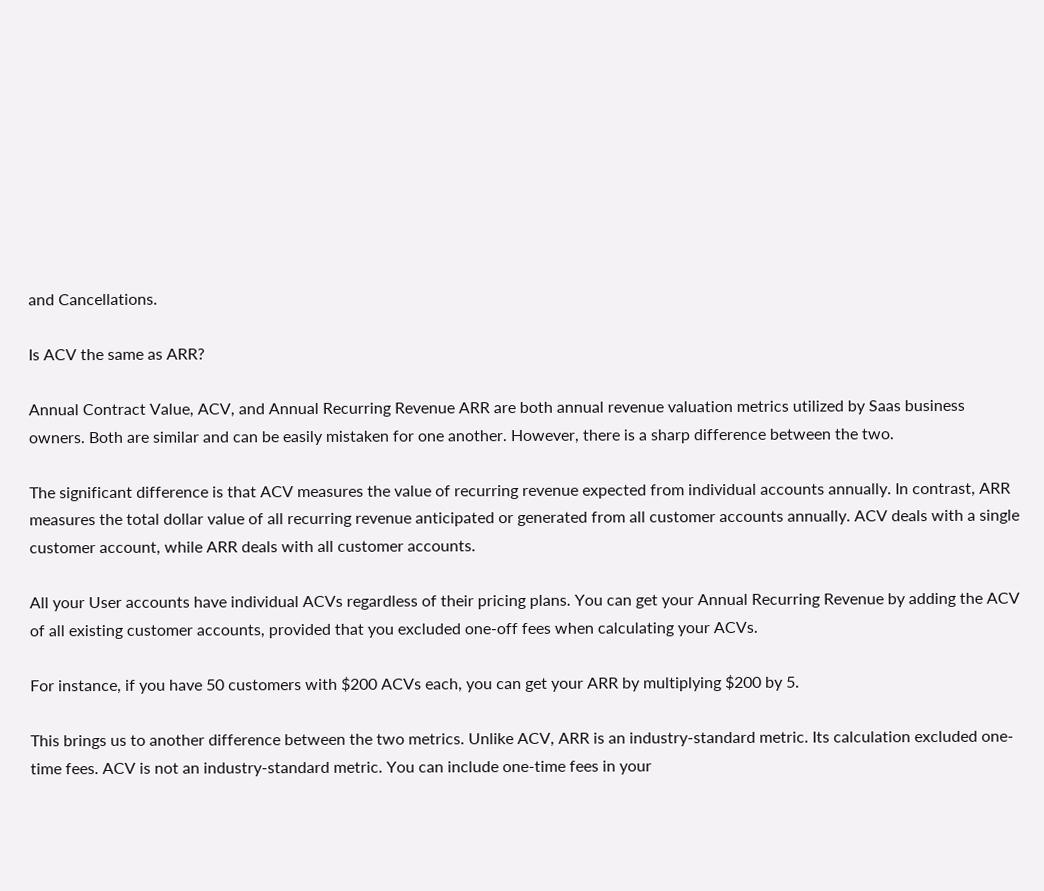and Cancellations.

Is ACV the same as ARR?

Annual Contract Value, ACV, and Annual Recurring Revenue ARR are both annual revenue valuation metrics utilized by Saas business owners. Both are similar and can be easily mistaken for one another. However, there is a sharp difference between the two.

The significant difference is that ACV measures the value of recurring revenue expected from individual accounts annually. In contrast, ARR measures the total dollar value of all recurring revenue anticipated or generated from all customer accounts annually. ACV deals with a single customer account, while ARR deals with all customer accounts.

All your User accounts have individual ACVs regardless of their pricing plans. You can get your Annual Recurring Revenue by adding the ACV of all existing customer accounts, provided that you excluded one-off fees when calculating your ACVs.

For instance, if you have 50 customers with $200 ACVs each, you can get your ARR by multiplying $200 by 5.

This brings us to another difference between the two metrics. Unlike ACV, ARR is an industry-standard metric. Its calculation excluded one-time fees. ACV is not an industry-standard metric. You can include one-time fees in your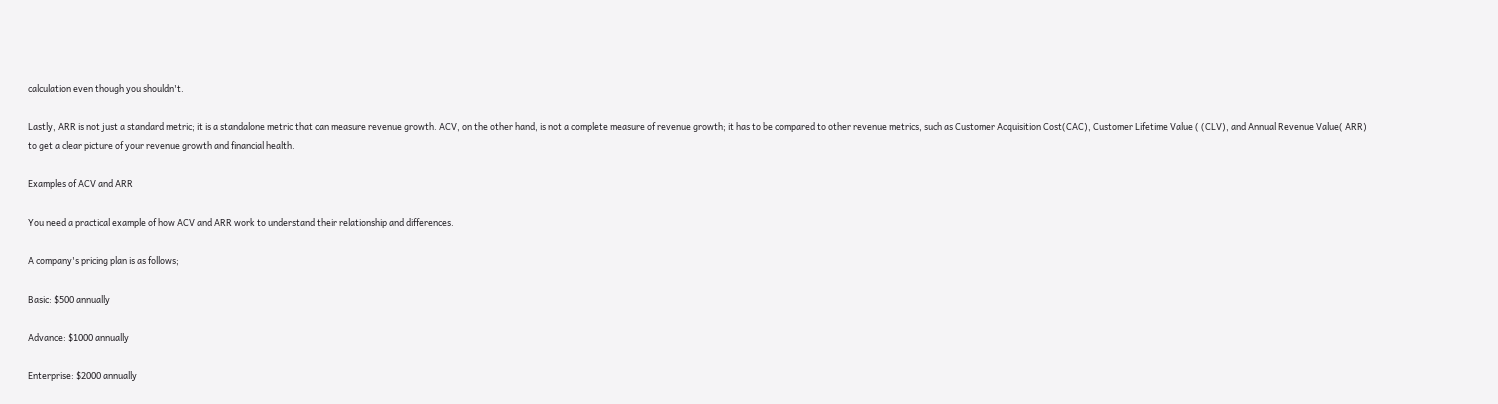calculation even though you shouldn't.

Lastly, ARR is not just a standard metric; it is a standalone metric that can measure revenue growth. ACV, on the other hand, is not a complete measure of revenue growth; it has to be compared to other revenue metrics, such as Customer Acquisition Cost(CAC), Customer Lifetime Value ( (CLV), and Annual Revenue Value( ARR) to get a clear picture of your revenue growth and financial health.

Examples of ACV and ARR

You need a practical example of how ACV and ARR work to understand their relationship and differences.

A company's pricing plan is as follows;

Basic: $500 annually

Advance: $1000 annually

Enterprise: $2000 annually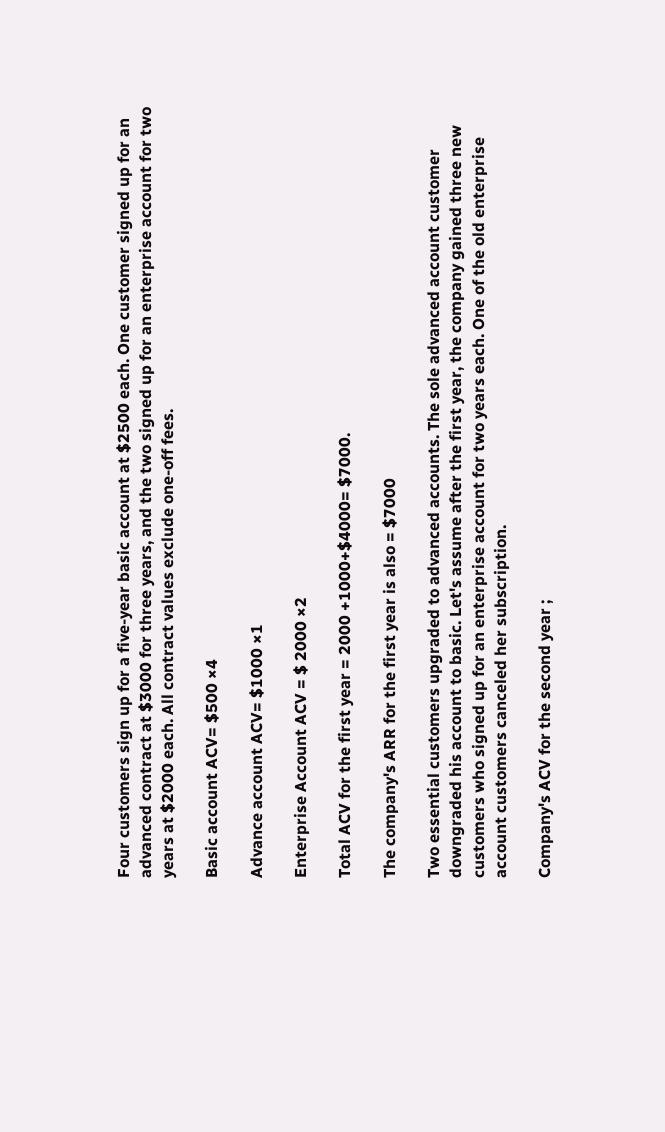Four customers sign up for a five-year basic account at $2500 each. One customer signed up for an advanced contract at $3000 for three years, and the two signed up for an enterprise account for two years at $2000 each. All contract values exclude one-off fees.

Basic account ACV= $500 ×4

Advance account ACV= $1000 ×1

Enterprise Account ACV = $ 2000 ×2

Total ACV for the first year = 2000 +1000+$4000= $7000.

The company's ARR for the first year is also = $7000

Two essential customers upgraded to advanced accounts. The sole advanced account customer downgraded his account to basic. Let's assume after the first year, the company gained three new customers who signed up for an enterprise account for two years each. One of the old enterprise account customers canceled her subscription.

Company's ACV for the second year ;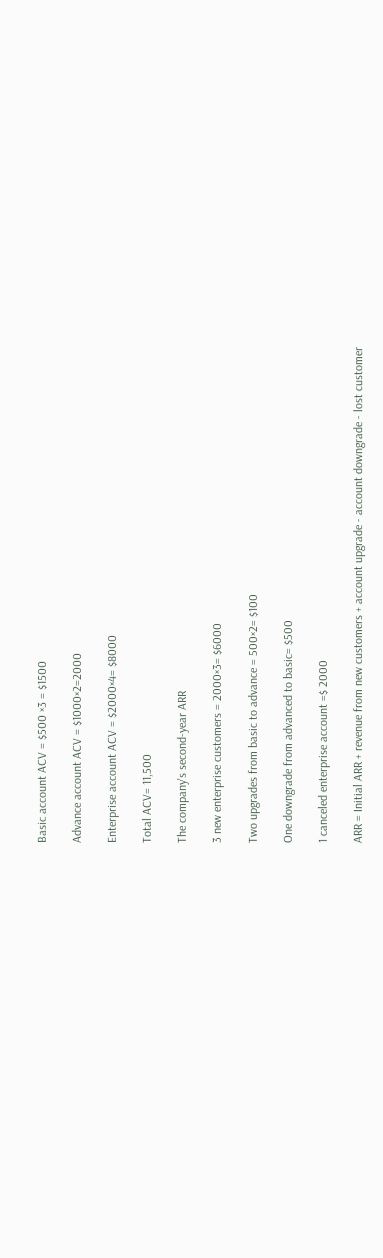Basic account ACV = $500 ×3 = $1500

Advance account ACV = $1000×2=2000

Enterprise account ACV = $2000×4= $8000

Total ACV= 11,500

The company's second-year ARR

3 new enterprise customers = 2000×3= $6000

Two upgrades from basic to advance = 500×2= $100

One downgrade from advanced to basic= $500

1 canceled enterprise account =$ 2000

ARR = Initial ARR + revenue from new customers + account upgrade - account downgrade - lost customer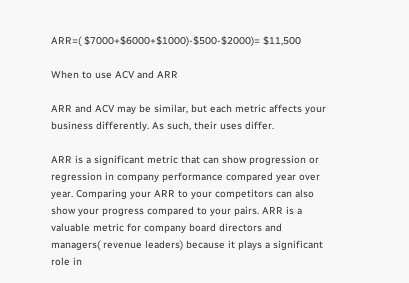ARR=( $7000+$6000+$1000)-$500-$2000)= $11,500

When to use ACV and ARR

ARR and ACV may be similar, but each metric affects your business differently. As such, their uses differ.

ARR is a significant metric that can show progression or regression in company performance compared year over year. Comparing your ARR to your competitors can also show your progress compared to your pairs. ARR is a valuable metric for company board directors and managers( revenue leaders) because it plays a significant role in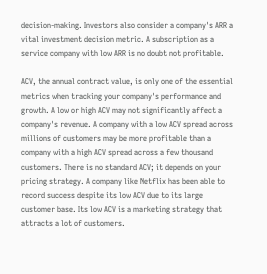decision-making. Investors also consider a company's ARR a vital investment decision metric. A subscription as a service company with low ARR is no doubt not profitable.

ACV, the annual contract value, is only one of the essential metrics when tracking your company's performance and growth. A low or high ACV may not significantly affect a company's revenue. A company with a low ACV spread across millions of customers may be more profitable than a company with a high ACV spread across a few thousand customers. There is no standard ACV; it depends on your pricing strategy. A company like Netflix has been able to record success despite its low ACV due to its large customer base. Its low ACV is a marketing strategy that attracts a lot of customers.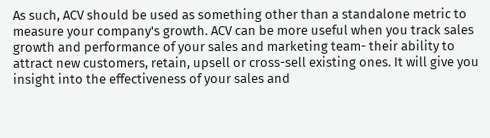As such, ACV should be used as something other than a standalone metric to measure your company's growth. ACV can be more useful when you track sales growth and performance of your sales and marketing team- their ability to attract new customers, retain, upsell or cross-sell existing ones. It will give you insight into the effectiveness of your sales and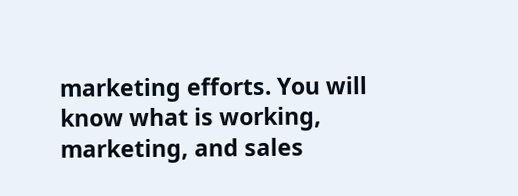marketing efforts. You will know what is working, marketing, and sales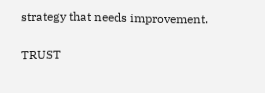strategy that needs improvement.

TRUST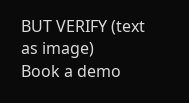BUT VERIFY (text as image)
Book a demo